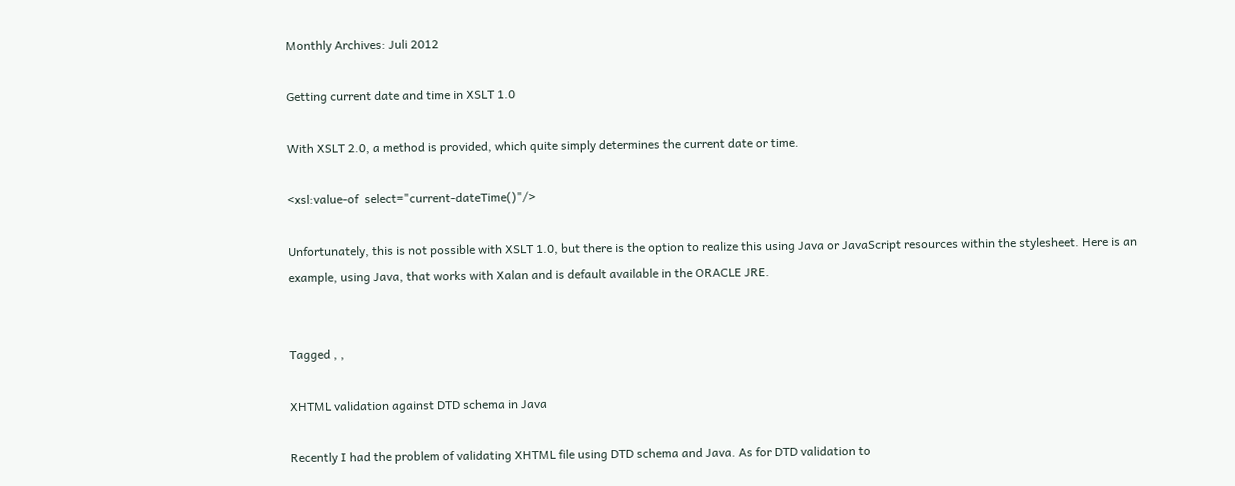Monthly Archives: Juli 2012

Getting current date and time in XSLT 1.0

With XSLT 2.0, a method is provided, which quite simply determines the current date or time.

<xsl:value-of  select="current-dateTime()"/>

Unfortunately, this is not possible with XSLT 1.0, but there is the option to realize this using Java or JavaScript resources within the stylesheet. Here is an example, using Java, that works with Xalan and is default available in the ORACLE JRE.


Tagged , ,

XHTML validation against DTD schema in Java

Recently I had the problem of validating XHTML file using DTD schema and Java. As for DTD validation to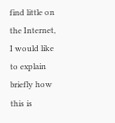find little on the Internet, I would like to explain briefly how this is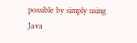possible by simply using Java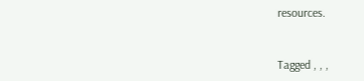resources.


Tagged , , ,